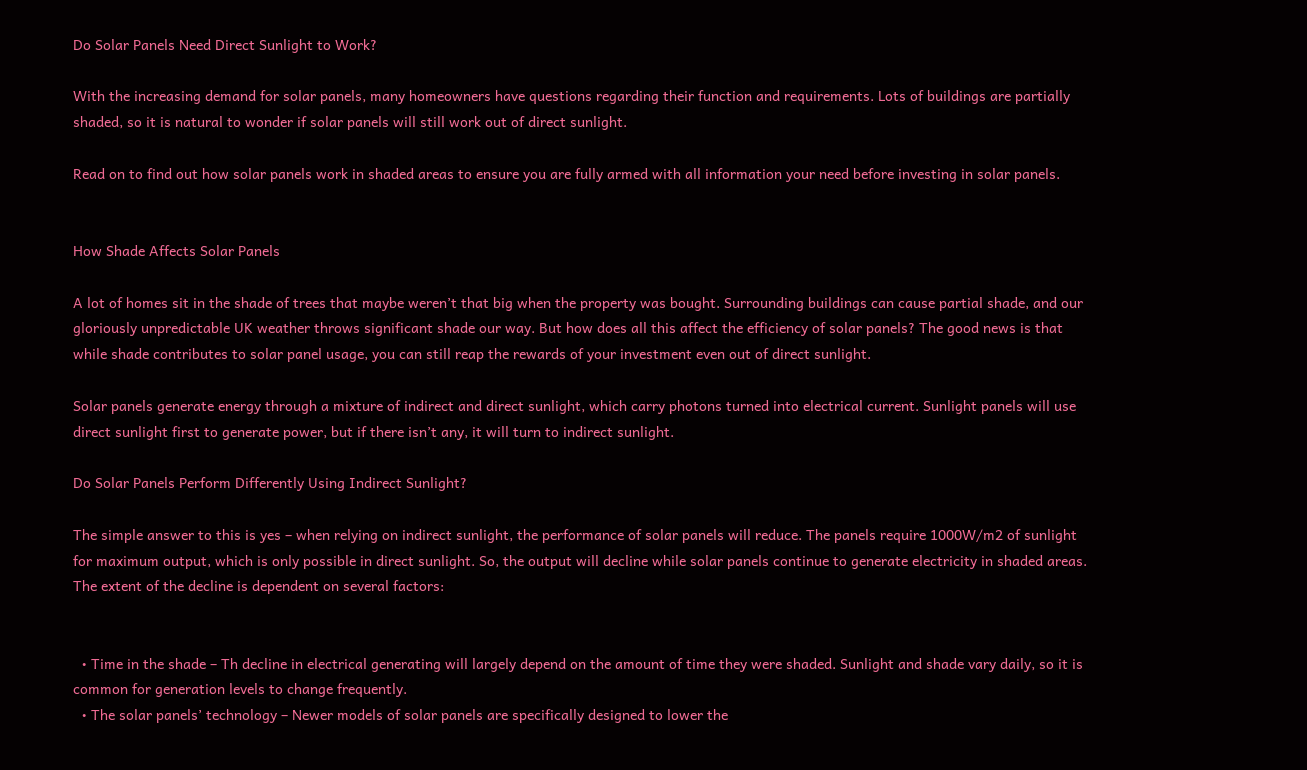Do Solar Panels Need Direct Sunlight to Work?

With the increasing demand for solar panels, many homeowners have questions regarding their function and requirements. Lots of buildings are partially shaded, so it is natural to wonder if solar panels will still work out of direct sunlight.

Read on to find out how solar panels work in shaded areas to ensure you are fully armed with all information your need before investing in solar panels.


How Shade Affects Solar Panels

A lot of homes sit in the shade of trees that maybe weren’t that big when the property was bought. Surrounding buildings can cause partial shade, and our gloriously unpredictable UK weather throws significant shade our way. But how does all this affect the efficiency of solar panels? The good news is that while shade contributes to solar panel usage, you can still reap the rewards of your investment even out of direct sunlight.

Solar panels generate energy through a mixture of indirect and direct sunlight, which carry photons turned into electrical current. Sunlight panels will use direct sunlight first to generate power, but if there isn’t any, it will turn to indirect sunlight.

Do Solar Panels Perform Differently Using Indirect Sunlight?

The simple answer to this is yes – when relying on indirect sunlight, the performance of solar panels will reduce. The panels require 1000W/m2 of sunlight for maximum output, which is only possible in direct sunlight. So, the output will decline while solar panels continue to generate electricity in shaded areas. The extent of the decline is dependent on several factors:


  • Time in the shade – Th decline in electrical generating will largely depend on the amount of time they were shaded. Sunlight and shade vary daily, so it is common for generation levels to change frequently.
  • The solar panels’ technology – Newer models of solar panels are specifically designed to lower the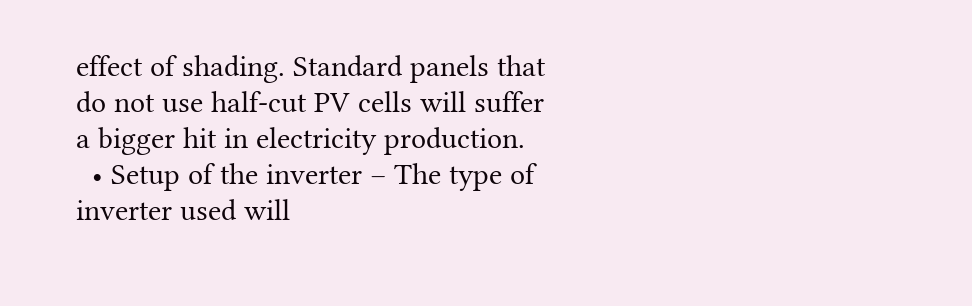effect of shading. Standard panels that do not use half-cut PV cells will suffer a bigger hit in electricity production.
  • Setup of the inverter – The type of inverter used will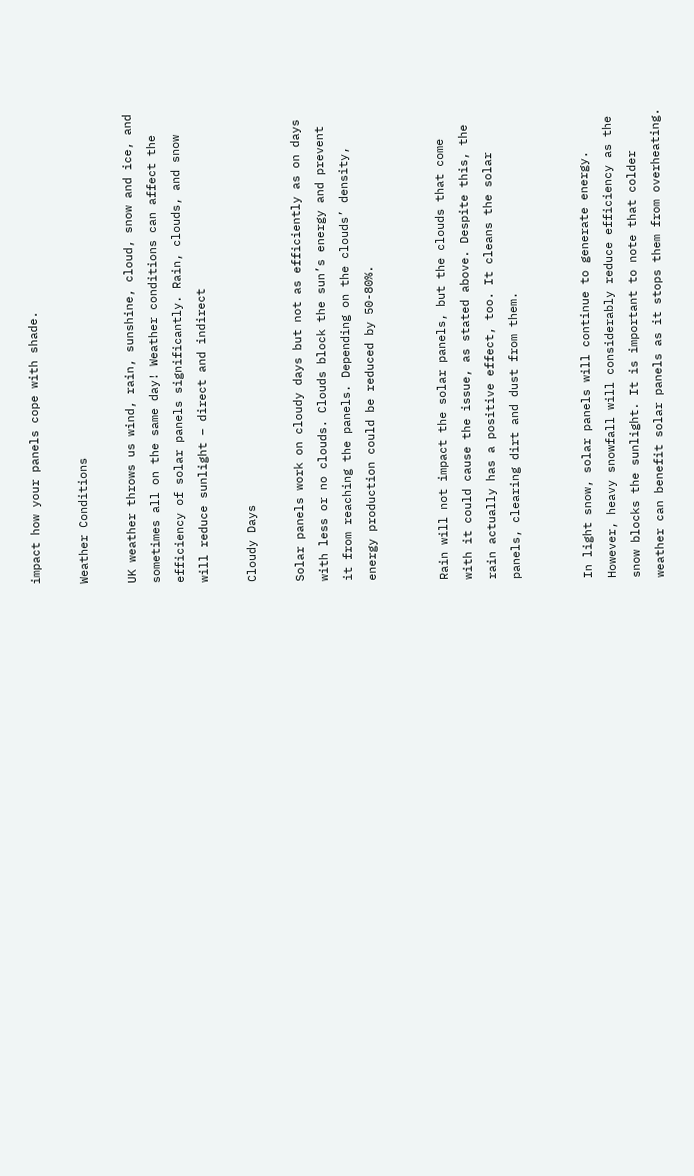impact how your panels cope with shade.

Weather Conditions

UK weather throws us wind, rain, sunshine, cloud, snow and ice, and sometimes all on the same day! Weather conditions can affect the efficiency of solar panels significantly. Rain, clouds, and snow will reduce sunlight – direct and indirect

Cloudy Days

Solar panels work on cloudy days but not as efficiently as on days with less or no clouds. Clouds block the sun’s energy and prevent it from reaching the panels. Depending on the clouds’ density, energy production could be reduced by 50-80%.


Rain will not impact the solar panels, but the clouds that come with it could cause the issue, as stated above. Despite this, the rain actually has a positive effect, too. It cleans the solar panels, clearing dirt and dust from them.


In light snow, solar panels will continue to generate energy. However, heavy snowfall will considerably reduce efficiency as the snow blocks the sunlight. It is important to note that colder weather can benefit solar panels as it stops them from overheating.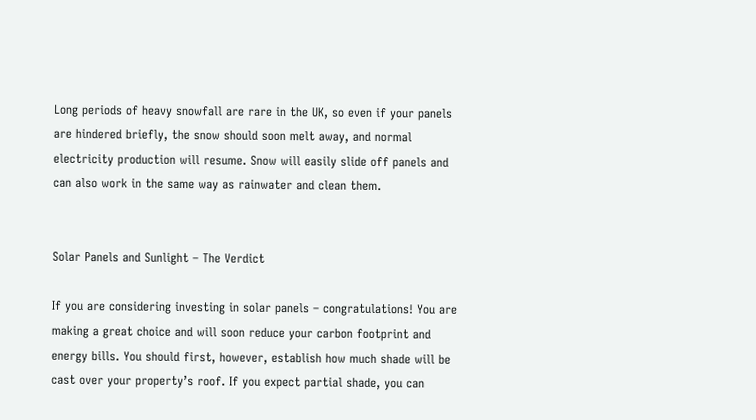Long periods of heavy snowfall are rare in the UK, so even if your panels are hindered briefly, the snow should soon melt away, and normal electricity production will resume. Snow will easily slide off panels and can also work in the same way as rainwater and clean them.


Solar Panels and Sunlight – The Verdict

If you are considering investing in solar panels – congratulations! You are making a great choice and will soon reduce your carbon footprint and energy bills. You should first, however, establish how much shade will be cast over your property’s roof. If you expect partial shade, you can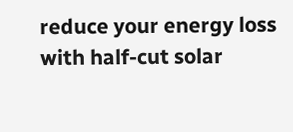reduce your energy loss with half-cut solar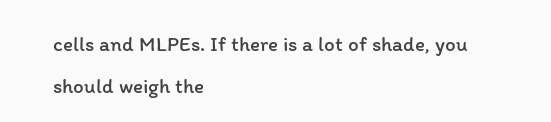cells and MLPEs. If there is a lot of shade, you should weigh the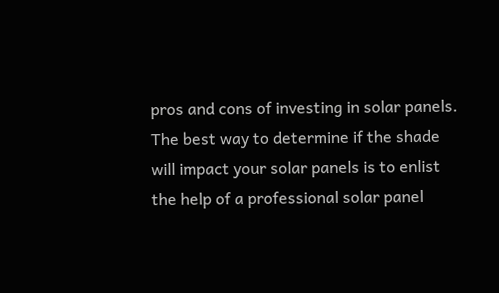pros and cons of investing in solar panels. The best way to determine if the shade will impact your solar panels is to enlist the help of a professional solar panel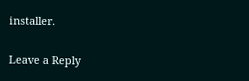installer.

Leave a Reply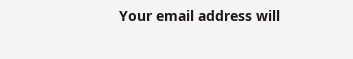Your email address will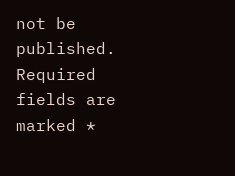not be published. Required fields are marked *